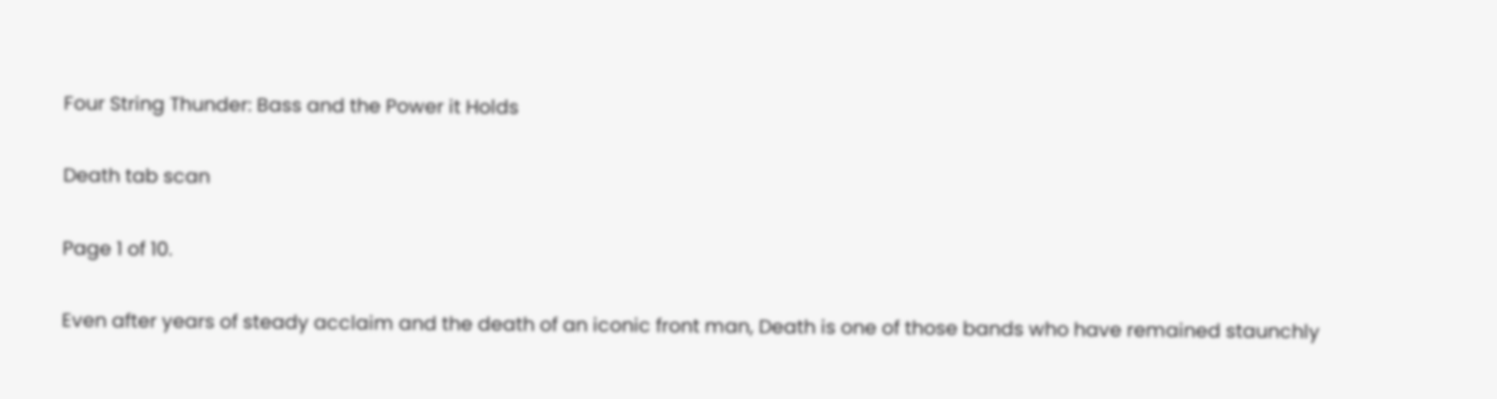Four String Thunder: Bass and the Power it Holds

Death tab scan

Page 1 of 10.

Even after years of steady acclaim and the death of an iconic front man, Death is one of those bands who have remained staunchly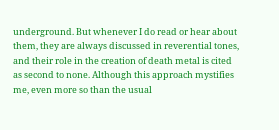underground. But whenever I do read or hear about them, they are always discussed in reverential tones, and their role in the creation of death metal is cited as second to none. Although this approach mystifies me, even more so than the usual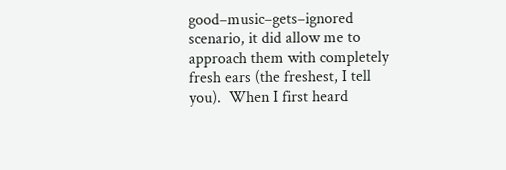good–music–gets–ignored scenario, it did allow me to approach them with completely fresh ears (the freshest, I tell you).  When I first heard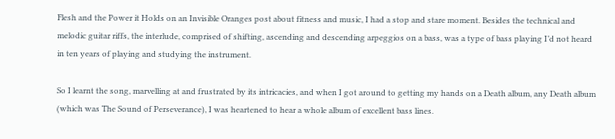Flesh and the Power it Holds on an Invisible Oranges post about fitness and music, I had a stop and stare moment. Besides the technical and melodic guitar riffs, the interlude, comprised of shifting, ascending and descending arpeggios on a bass, was a type of bass playing I’d not heard in ten years of playing and studying the instrument.

So I learnt the song, marvelling at and frustrated by its intricacies, and when I got around to getting my hands on a Death album, any Death album (which was The Sound of Perseverance), I was heartened to hear a whole album of excellent bass lines.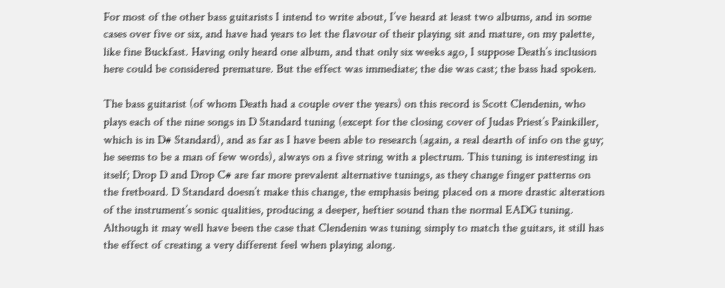For most of the other bass guitarists I intend to write about, I’ve heard at least two albums, and in some cases over five or six, and have had years to let the flavour of their playing sit and mature, on my palette, like fine Buckfast. Having only heard one album, and that only six weeks ago, I suppose Death’s inclusion here could be considered premature. But the effect was immediate; the die was cast; the bass had spoken.

The bass guitarist (of whom Death had a couple over the years) on this record is Scott Clendenin, who plays each of the nine songs in D Standard tuning (except for the closing cover of Judas Priest’s Painkiller, which is in D# Standard), and as far as I have been able to research (again, a real dearth of info on the guy; he seems to be a man of few words), always on a five string with a plectrum. This tuning is interesting in itself; Drop D and Drop C# are far more prevalent alternative tunings, as they change finger patterns on the fretboard. D Standard doesn’t make this change, the emphasis being placed on a more drastic alteration of the instrument’s sonic qualities, producing a deeper, heftier sound than the normal EADG tuning. Although it may well have been the case that Clendenin was tuning simply to match the guitars, it still has the effect of creating a very different feel when playing along.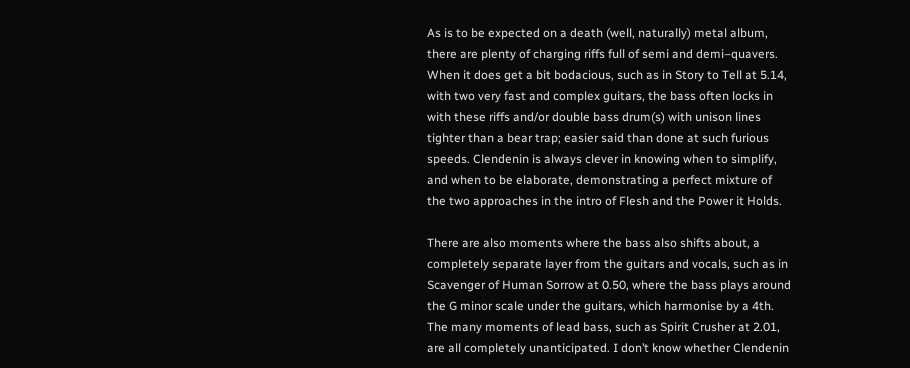As is to be expected on a death (well, naturally) metal album, there are plenty of charging riffs full of semi and demi–quavers. When it does get a bit bodacious, such as in Story to Tell at 5.14, with two very fast and complex guitars, the bass often locks in with these riffs and/or double bass drum(s) with unison lines tighter than a bear trap; easier said than done at such furious speeds. Clendenin is always clever in knowing when to simplify, and when to be elaborate, demonstrating a perfect mixture of the two approaches in the intro of Flesh and the Power it Holds.

There are also moments where the bass also shifts about, a completely separate layer from the guitars and vocals, such as in Scavenger of Human Sorrow at 0.50, where the bass plays around the G minor scale under the guitars, which harmonise by a 4th. The many moments of lead bass, such as Spirit Crusher at 2.01, are all completely unanticipated. I don’t know whether Clendenin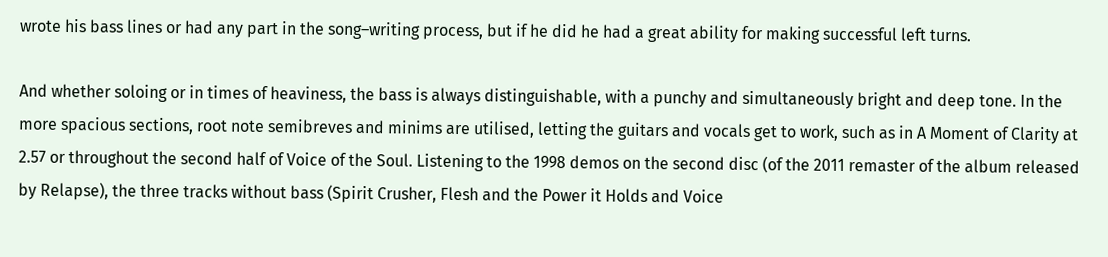wrote his bass lines or had any part in the song–writing process, but if he did he had a great ability for making successful left turns.

And whether soloing or in times of heaviness, the bass is always distinguishable, with a punchy and simultaneously bright and deep tone. In the more spacious sections, root note semibreves and minims are utilised, letting the guitars and vocals get to work, such as in A Moment of Clarity at 2.57 or throughout the second half of Voice of the Soul. Listening to the 1998 demos on the second disc (of the 2011 remaster of the album released by Relapse), the three tracks without bass (Spirit Crusher, Flesh and the Power it Holds and Voice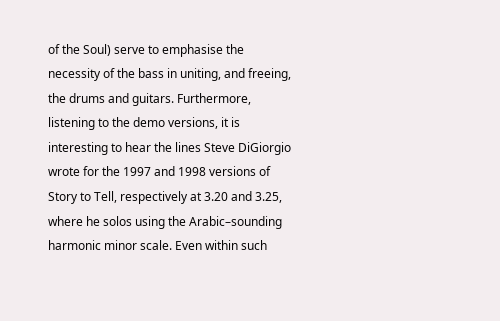of the Soul) serve to emphasise the necessity of the bass in uniting, and freeing, the drums and guitars. Furthermore, listening to the demo versions, it is interesting to hear the lines Steve DiGiorgio wrote for the 1997 and 1998 versions of Story to Tell, respectively at 3.20 and 3.25, where he solos using the Arabic–sounding harmonic minor scale. Even within such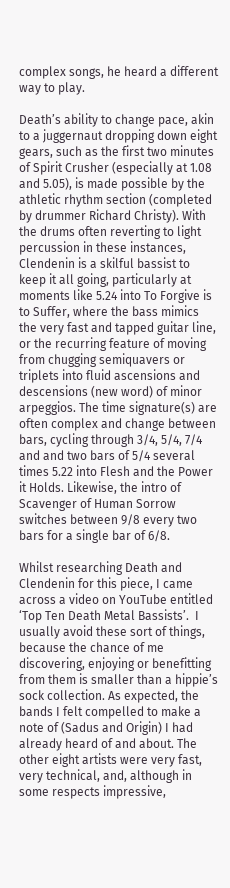complex songs, he heard a different way to play.

Death’s ability to change pace, akin to a juggernaut dropping down eight gears, such as the first two minutes of Spirit Crusher (especially at 1.08 and 5.05), is made possible by the athletic rhythm section (completed by drummer Richard Christy). With the drums often reverting to light percussion in these instances, Clendenin is a skilful bassist to keep it all going, particularly at moments like 5.24 into To Forgive is to Suffer, where the bass mimics the very fast and tapped guitar line, or the recurring feature of moving from chugging semiquavers or triplets into fluid ascensions and descensions (new word) of minor arpeggios. The time signature(s) are often complex and change between bars, cycling through 3/4, 5/4, 7/4 and and two bars of 5/4 several times 5.22 into Flesh and the Power it Holds. Likewise, the intro of Scavenger of Human Sorrow switches between 9/8 every two bars for a single bar of 6/8.

Whilst researching Death and Clendenin for this piece, I came across a video on YouTube entitled ‘Top Ten Death Metal Bassists’.  I usually avoid these sort of things, because the chance of me discovering, enjoying or benefitting from them is smaller than a hippie’s sock collection. As expected, the bands I felt compelled to make a note of (Sadus and Origin) I had already heard of and about. The other eight artists were very fast, very technical, and, although in some respects impressive,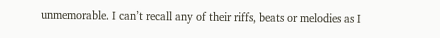unmemorable. I can’t recall any of their riffs, beats or melodies as I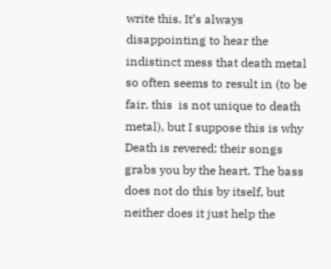write this. It’s always disappointing to hear the indistinct mess that death metal so often seems to result in (to be fair, this  is not unique to death metal), but I suppose this is why Death is revered; their songs grabs you by the heart. The bass does not do this by itself, but neither does it just help the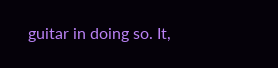guitar in doing so. It,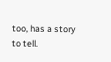too, has a story to tell.